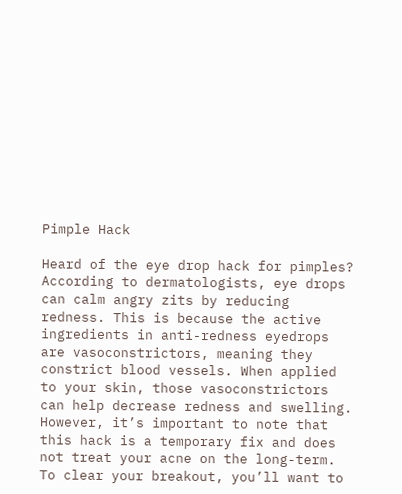Pimple Hack

Heard of the eye drop hack for pimples? According to dermatologists, eye drops can calm angry zits by reducing redness. This is because the active ingredients in anti-redness eyedrops are vasoconstrictors, meaning they constrict blood vessels. When applied to your skin, those vasoconstrictors can help decrease redness and swelling. However, it’s important to note that this hack is a temporary fix and does not treat your acne on the long-term. To clear your breakout, you’ll want to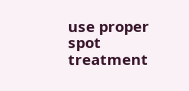use proper spot treatment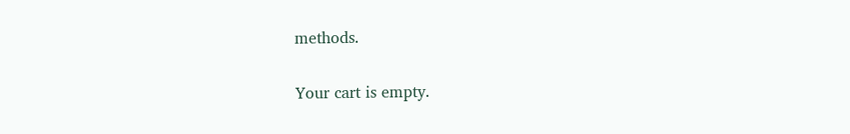methods.

Your cart is empty.